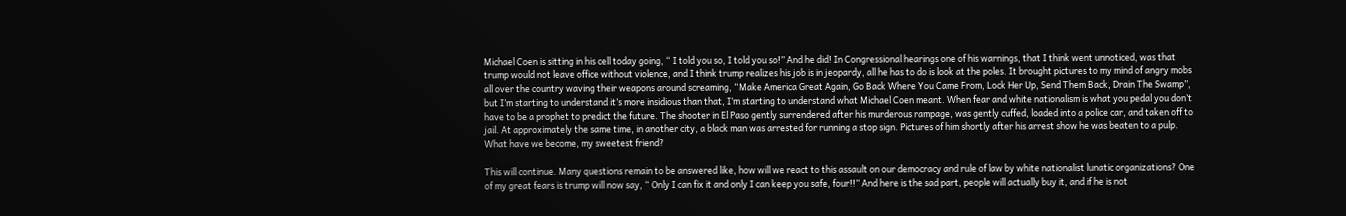Michael Coen is sitting in his cell today going, “ I told you so, I told you so!” And he did! In Congressional hearings one of his warnings, that I think went unnoticed, was that trump would not leave office without violence, and I think trump realizes his job is in jeopardy, all he has to do is look at the poles. It brought pictures to my mind of angry mobs all over the country waving their weapons around screaming, “Make America Great Again, Go Back Where You Came From, Lock Her Up, Send Them Back, Drain The Swamp”, but I’m starting to understand it’s more insidious than that, I’m starting to understand what Michael Coen meant. When fear and white nationalism is what you pedal you don’t have to be a prophet to predict the future. The shooter in El Paso gently surrendered after his murderous rampage, was gently cuffed, loaded into a police car, and taken off to jail. At approximately the same time, in another city, a black man was arrested for running a stop sign. Pictures of him shortly after his arrest show he was beaten to a pulp. What have we become, my sweetest friend?

This will continue. Many questions remain to be answered like, how will we react to this assault on our democracy and rule of law by white nationalist lunatic organizations? One of my great fears is trump will now say, “ Only I can fix it and only I can keep you safe, four!!” And here is the sad part, people will actually buy it, and if he is not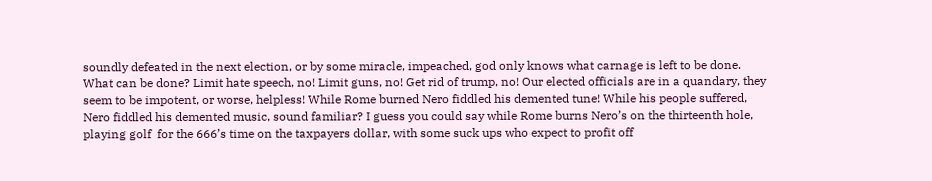soundly defeated in the next election, or by some miracle, impeached, god only knows what carnage is left to be done. What can be done? Limit hate speech, no! Limit guns, no! Get rid of trump, no! Our elected officials are in a quandary, they seem to be impotent, or worse, helpless! While Rome burned Nero fiddled his demented tune! While his people suffered, Nero fiddled his demented music, sound familiar? I guess you could say while Rome burns Nero’s on the thirteenth hole, playing golf  for the 666’s time on the taxpayers dollar, with some suck ups who expect to profit off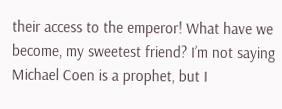their access to the emperor! What have we become, my sweetest friend? I’m not saying Michael Coen is a prophet, but I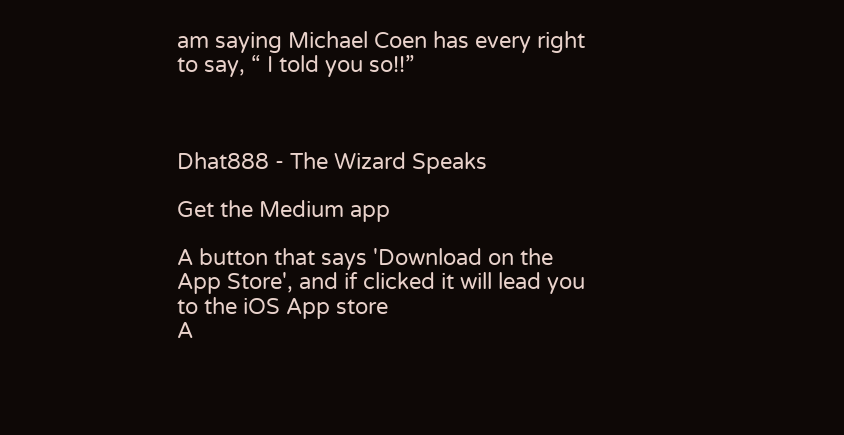am saying Michael Coen has every right to say, “ I told you so!!”



Dhat888 - The Wizard Speaks

Get the Medium app

A button that says 'Download on the App Store', and if clicked it will lead you to the iOS App store
A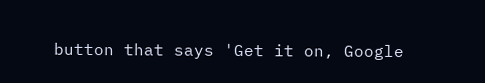button that says 'Get it on, Google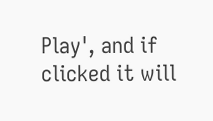Play', and if clicked it will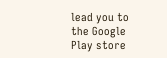lead you to the Google Play store